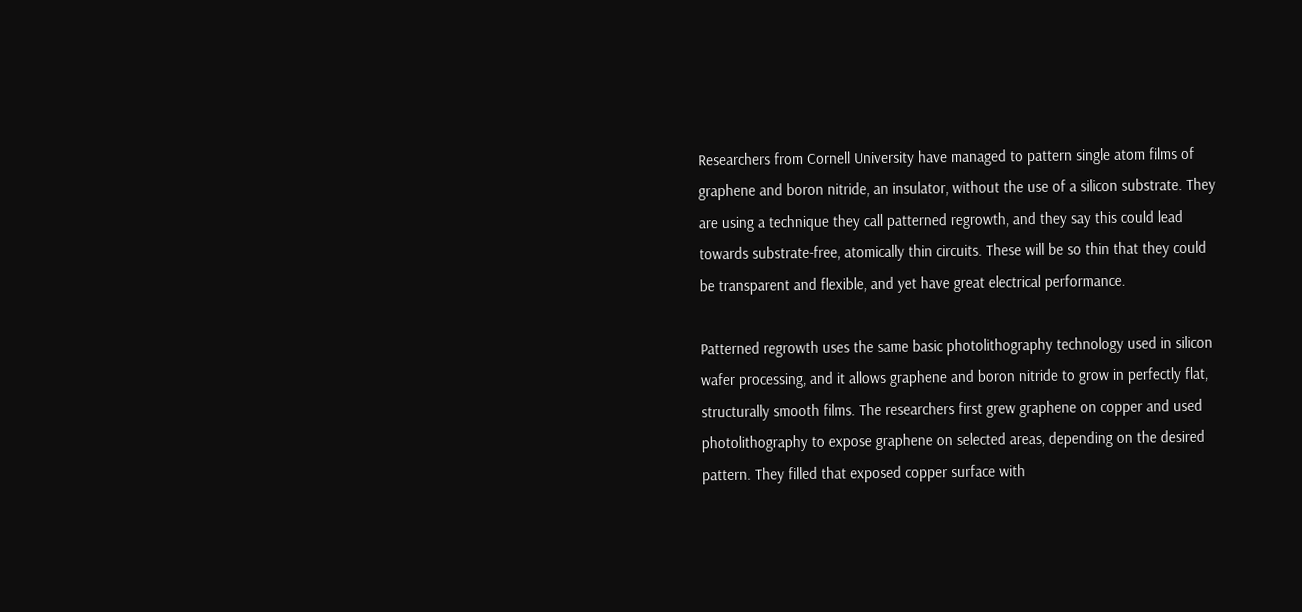Researchers from Cornell University have managed to pattern single atom films of graphene and boron nitride, an insulator, without the use of a silicon substrate. They are using a technique they call patterned regrowth, and they say this could lead towards substrate-free, atomically thin circuits. These will be so thin that they could be transparent and flexible, and yet have great electrical performance.

Patterned regrowth uses the same basic photolithography technology used in silicon wafer processing, and it allows graphene and boron nitride to grow in perfectly flat, structurally smooth films. The researchers first grew graphene on copper and used photolithography to expose graphene on selected areas, depending on the desired pattern. They filled that exposed copper surface with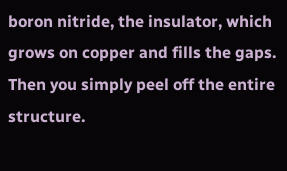boron nitride, the insulator, which grows on copper and fills the gaps. Then you simply peel off the entire structure.